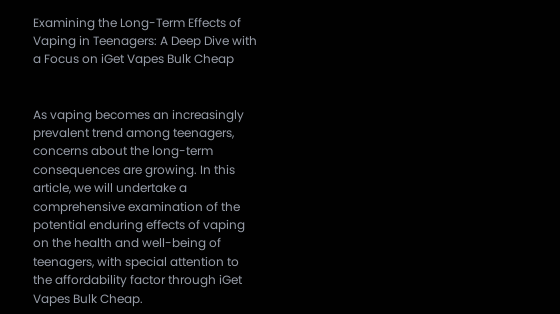Examining the Long-Term Effects of Vaping in Teenagers: A Deep Dive with a Focus on iGet Vapes Bulk Cheap


As vaping becomes an increasingly prevalent trend among teenagers, concerns about the long-term consequences are growing. In this article, we will undertake a comprehensive examination of the potential enduring effects of vaping on the health and well-being of teenagers, with special attention to the affordability factor through iGet Vapes Bulk Cheap.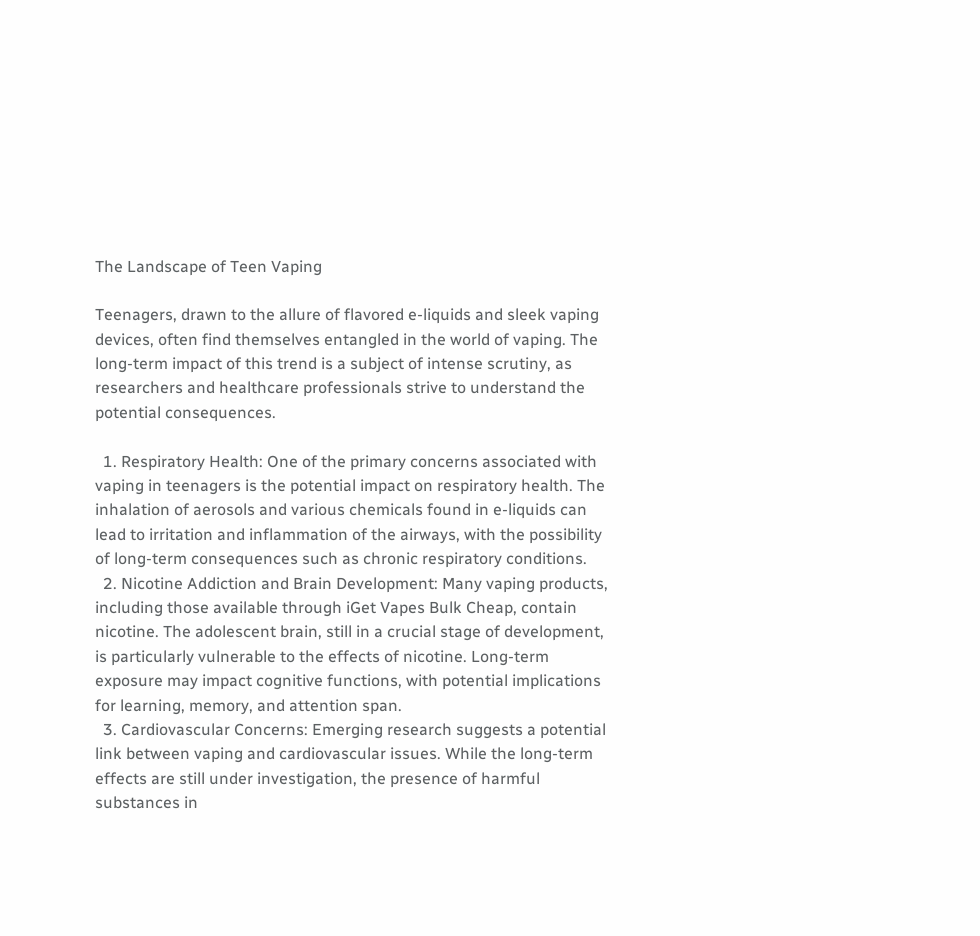The Landscape of Teen Vaping

Teenagers, drawn to the allure of flavored e-liquids and sleek vaping devices, often find themselves entangled in the world of vaping. The long-term impact of this trend is a subject of intense scrutiny, as researchers and healthcare professionals strive to understand the potential consequences.

  1. Respiratory Health: One of the primary concerns associated with vaping in teenagers is the potential impact on respiratory health. The inhalation of aerosols and various chemicals found in e-liquids can lead to irritation and inflammation of the airways, with the possibility of long-term consequences such as chronic respiratory conditions.
  2. Nicotine Addiction and Brain Development: Many vaping products, including those available through iGet Vapes Bulk Cheap, contain nicotine. The adolescent brain, still in a crucial stage of development, is particularly vulnerable to the effects of nicotine. Long-term exposure may impact cognitive functions, with potential implications for learning, memory, and attention span.
  3. Cardiovascular Concerns: Emerging research suggests a potential link between vaping and cardiovascular issues. While the long-term effects are still under investigation, the presence of harmful substances in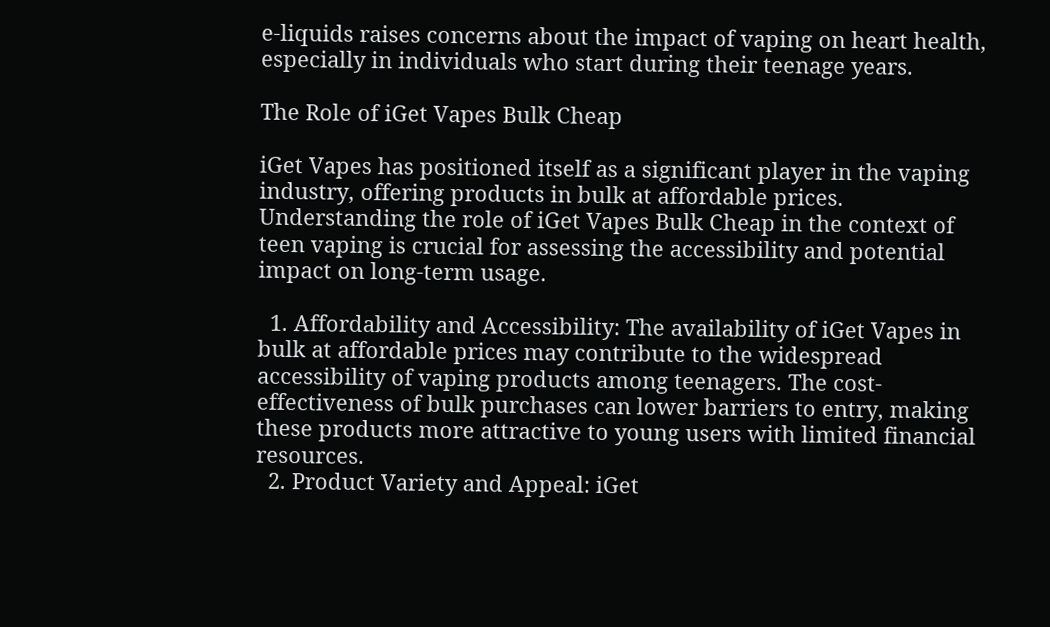e-liquids raises concerns about the impact of vaping on heart health, especially in individuals who start during their teenage years.

The Role of iGet Vapes Bulk Cheap

iGet Vapes has positioned itself as a significant player in the vaping industry, offering products in bulk at affordable prices. Understanding the role of iGet Vapes Bulk Cheap in the context of teen vaping is crucial for assessing the accessibility and potential impact on long-term usage.

  1. Affordability and Accessibility: The availability of iGet Vapes in bulk at affordable prices may contribute to the widespread accessibility of vaping products among teenagers. The cost-effectiveness of bulk purchases can lower barriers to entry, making these products more attractive to young users with limited financial resources.
  2. Product Variety and Appeal: iGet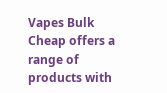Vapes Bulk Cheap offers a range of products with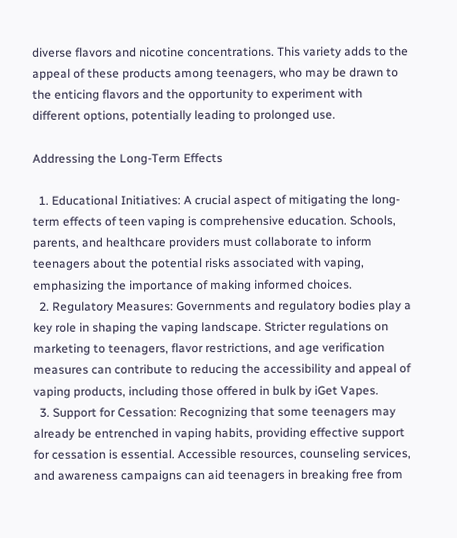diverse flavors and nicotine concentrations. This variety adds to the appeal of these products among teenagers, who may be drawn to the enticing flavors and the opportunity to experiment with different options, potentially leading to prolonged use.

Addressing the Long-Term Effects

  1. Educational Initiatives: A crucial aspect of mitigating the long-term effects of teen vaping is comprehensive education. Schools, parents, and healthcare providers must collaborate to inform teenagers about the potential risks associated with vaping, emphasizing the importance of making informed choices.
  2. Regulatory Measures: Governments and regulatory bodies play a key role in shaping the vaping landscape. Stricter regulations on marketing to teenagers, flavor restrictions, and age verification measures can contribute to reducing the accessibility and appeal of vaping products, including those offered in bulk by iGet Vapes.
  3. Support for Cessation: Recognizing that some teenagers may already be entrenched in vaping habits, providing effective support for cessation is essential. Accessible resources, counseling services, and awareness campaigns can aid teenagers in breaking free from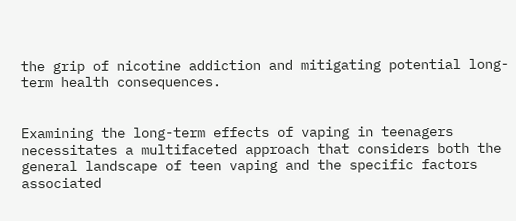the grip of nicotine addiction and mitigating potential long-term health consequences.


Examining the long-term effects of vaping in teenagers necessitates a multifaceted approach that considers both the general landscape of teen vaping and the specific factors associated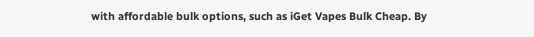with affordable bulk options, such as iGet Vapes Bulk Cheap. By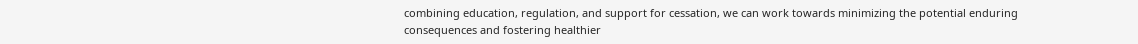combining education, regulation, and support for cessation, we can work towards minimizing the potential enduring consequences and fostering healthier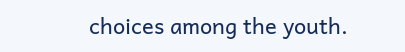choices among the youth.